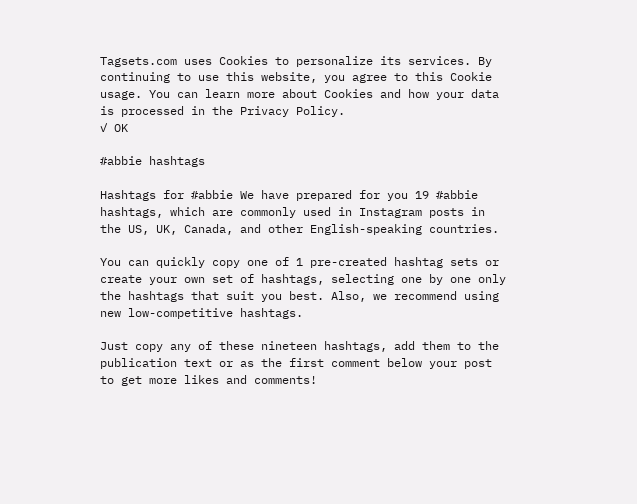Tagsets.com uses Cookies to personalize its services. By continuing to use this website, you agree to this Cookie usage. You can learn more about Cookies and how your data is processed in the Privacy Policy.
✓ OK

#abbie hashtags

Hashtags for #abbie We have prepared for you 19 #abbie hashtags, which are commonly used in Instagram posts in the US, UK, Canada, and other English-speaking countries.

You can quickly copy one of 1 pre-created hashtag sets or create your own set of hashtags, selecting one by one only the hashtags that suit you best. Also, we recommend using new low-competitive hashtags.

Just copy any of these nineteen hashtags, add them to the publication text or as the first comment below your post to get more likes and comments!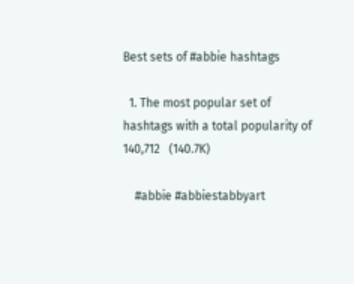Best sets of #abbie hashtags

  1. The most popular set of hashtags with a total popularity of 140,712   (140.7K)

    #abbie #abbiestabbyart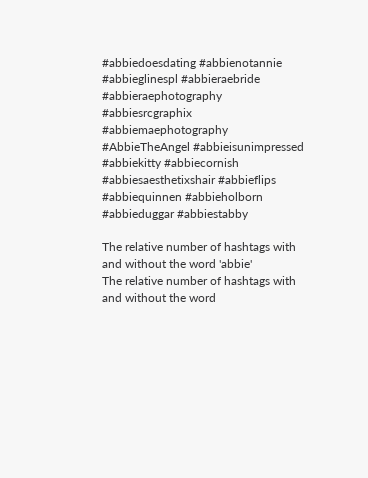#abbiedoesdating #abbienotannie #abbieglinespl #abbieraebride #abbieraephotography #abbiesrcgraphix #abbiemaephotography #AbbieTheAngel #abbieisunimpressed #abbiekitty #abbiecornish #abbiesaesthetixshair #abbieflips #abbiequinnen #abbieholborn #abbieduggar #abbiestabby

The relative number of hashtags with and without the word 'abbie'
The relative number of hashtags with and without the word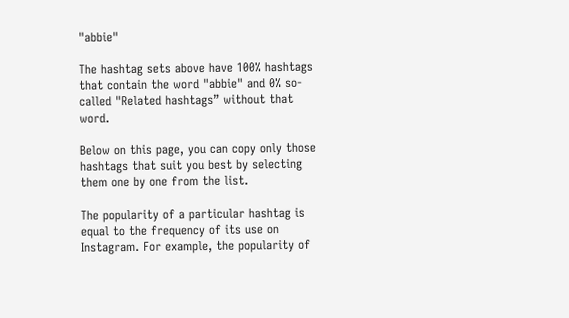"abbie"

The hashtag sets above have 100% hashtags that contain the word "abbie" and 0% so-called "Related hashtags” without that word.

Below on this page, you can copy only those hashtags that suit you best by selecting them one by one from the list.

The popularity of a particular hashtag is equal to the frequency of its use on Instagram. For example, the popularity of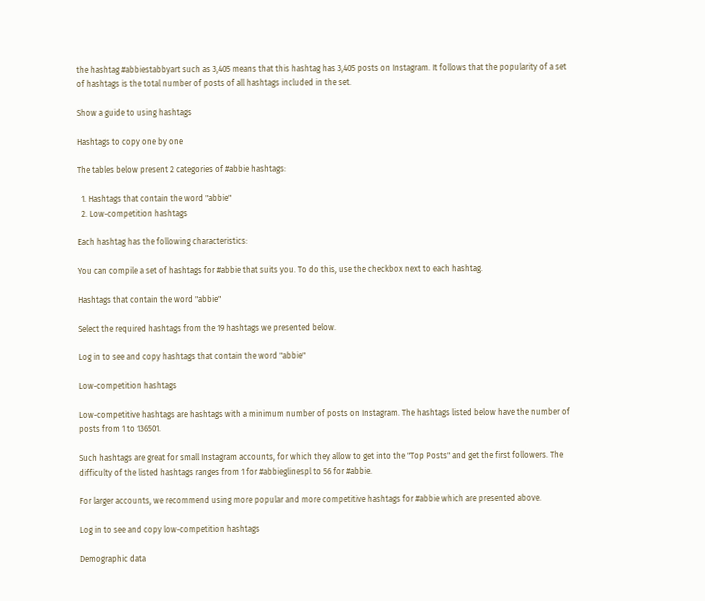the hashtag #abbiestabbyart such as 3,405 means that this hashtag has 3,405 posts on Instagram. It follows that the popularity of a set of hashtags is the total number of posts of all hashtags included in the set.

Show a guide to using hashtags

Hashtags to copy one by one

The tables below present 2 categories of #abbie hashtags:

  1. Hashtags that contain the word "abbie"
  2. Low-competition hashtags

Each hashtag has the following characteristics:

You can compile a set of hashtags for #abbie that suits you. To do this, use the checkbox next to each hashtag.

Hashtags that contain the word "abbie"

Select the required hashtags from the 19 hashtags we presented below.

Log in to see and copy hashtags that contain the word "abbie"

Low-competition hashtags

Low-competitive hashtags are hashtags with a minimum number of posts on Instagram. The hashtags listed below have the number of posts from 1 to 136501.

Such hashtags are great for small Instagram accounts, for which they allow to get into the "Top Posts" and get the first followers. The difficulty of the listed hashtags ranges from 1 for #abbieglinespl to 56 for #abbie.

For larger accounts, we recommend using more popular and more competitive hashtags for #abbie which are presented above.

Log in to see and copy low-competition hashtags

Demographic data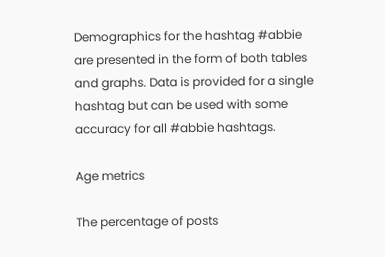Demographics for the hashtag #abbie are presented in the form of both tables and graphs. Data is provided for a single hashtag but can be used with some accuracy for all #abbie hashtags.

Age metrics

The percentage of posts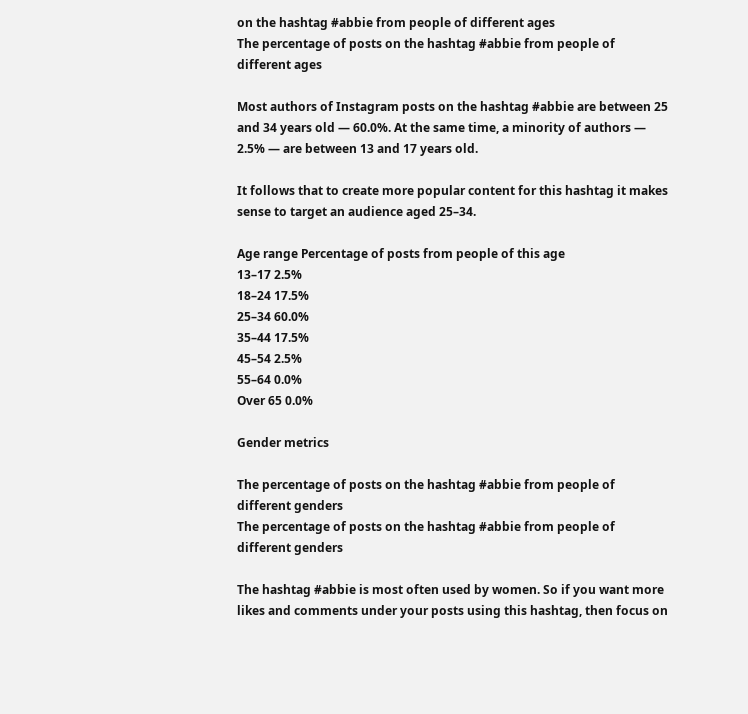on the hashtag #abbie from people of different ages
The percentage of posts on the hashtag #abbie from people of different ages

Most authors of Instagram posts on the hashtag #abbie are between 25 and 34 years old — 60.0%. At the same time, a minority of authors — 2.5% — are between 13 and 17 years old.

It follows that to create more popular content for this hashtag it makes sense to target an audience aged 25–34.

Age range Percentage of posts from people of this age
13–17 2.5%
18–24 17.5%
25–34 60.0%
35–44 17.5%
45–54 2.5%
55–64 0.0%
Over 65 0.0%

Gender metrics

The percentage of posts on the hashtag #abbie from people of different genders
The percentage of posts on the hashtag #abbie from people of different genders

The hashtag #abbie is most often used by women. So if you want more likes and comments under your posts using this hashtag, then focus on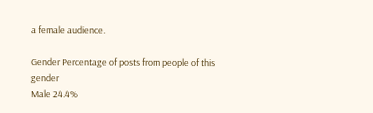a female audience.

Gender Percentage of posts from people of this gender
Male 24.4%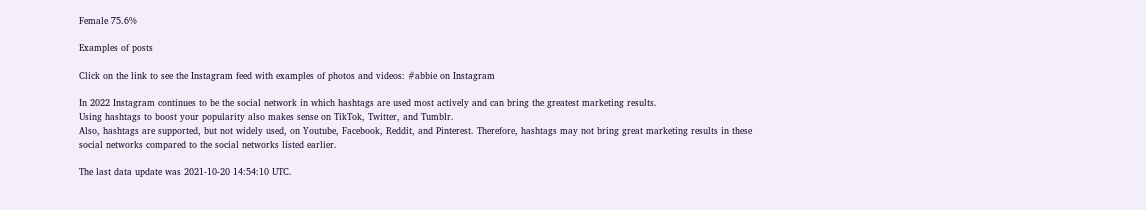Female 75.6%

Examples of posts

Click on the link to see the Instagram feed with examples of photos and videos: #abbie on Instagram

In 2022 Instagram continues to be the social network in which hashtags are used most actively and can bring the greatest marketing results.
Using hashtags to boost your popularity also makes sense on TikTok, Twitter, and Tumblr.
Also, hashtags are supported, but not widely used, on Youtube, Facebook, Reddit, and Pinterest. Therefore, hashtags may not bring great marketing results in these social networks compared to the social networks listed earlier.

The last data update was 2021-10-20 14:54:10 UTC.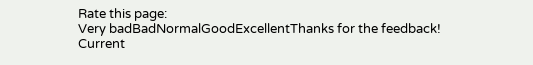Rate this page:
Very badBadNormalGoodExcellentThanks for the feedback!
Current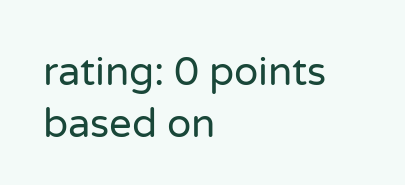rating: 0 points based on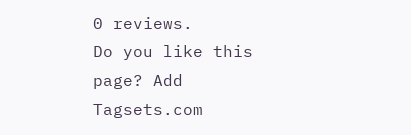0 reviews.
Do you like this page? Add Tagsets.com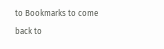to Bookmarks to come back to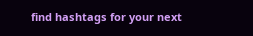find hashtags for your next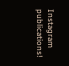Instagram publications!